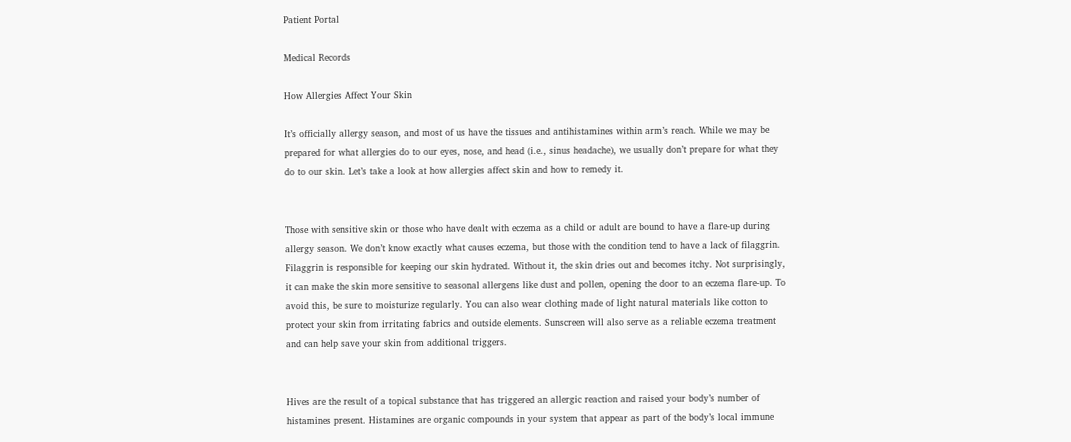Patient Portal

Medical Records

How Allergies Affect Your Skin

It’s officially allergy season, and most of us have the tissues and antihistamines within arm’s reach. While we may be prepared for what allergies do to our eyes, nose, and head (i.e., sinus headache), we usually don’t prepare for what they do to our skin. Let’s take a look at how allergies affect skin and how to remedy it.


Those with sensitive skin or those who have dealt with eczema as a child or adult are bound to have a flare-up during allergy season. We don’t know exactly what causes eczema, but those with the condition tend to have a lack of filaggrin. Filaggrin is responsible for keeping our skin hydrated. Without it, the skin dries out and becomes itchy. Not surprisingly, it can make the skin more sensitive to seasonal allergens like dust and pollen, opening the door to an eczema flare-up. To avoid this, be sure to moisturize regularly. You can also wear clothing made of light natural materials like cotton to protect your skin from irritating fabrics and outside elements. Sunscreen will also serve as a reliable eczema treatment and can help save your skin from additional triggers.


Hives are the result of a topical substance that has triggered an allergic reaction and raised your body’s number of histamines present. Histamines are organic compounds in your system that appear as part of the body’s local immune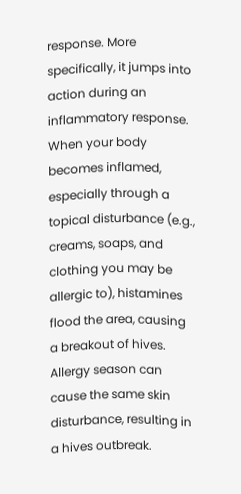response. More specifically, it jumps into action during an inflammatory response. When your body becomes inflamed, especially through a topical disturbance (e.g., creams, soaps, and clothing you may be allergic to), histamines flood the area, causing a breakout of hives. Allergy season can cause the same skin disturbance, resulting in a hives outbreak.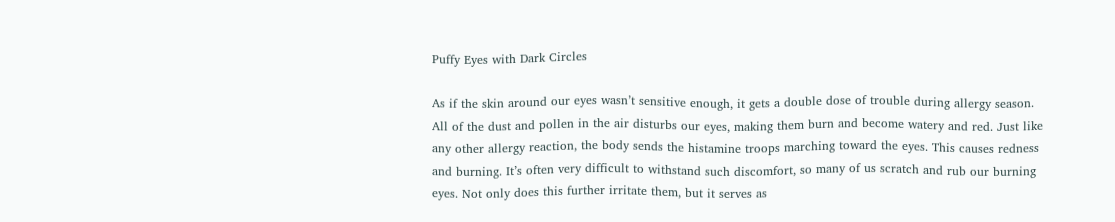Puffy Eyes with Dark Circles

As if the skin around our eyes wasn’t sensitive enough, it gets a double dose of trouble during allergy season. All of the dust and pollen in the air disturbs our eyes, making them burn and become watery and red. Just like any other allergy reaction, the body sends the histamine troops marching toward the eyes. This causes redness and burning. It’s often very difficult to withstand such discomfort, so many of us scratch and rub our burning eyes. Not only does this further irritate them, but it serves as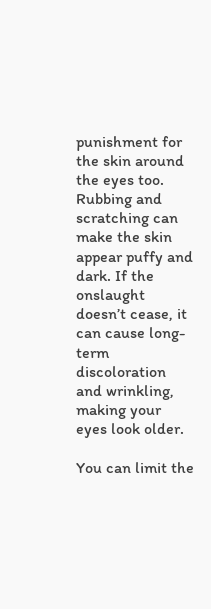punishment for the skin around the eyes too. Rubbing and scratching can make the skin appear puffy and dark. If the onslaught doesn’t cease, it can cause long-term discoloration and wrinkling, making your eyes look older.

You can limit the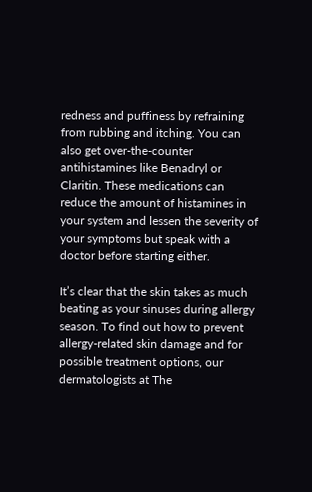redness and puffiness by refraining from rubbing and itching. You can also get over-the-counter antihistamines like Benadryl or Claritin. These medications can reduce the amount of histamines in your system and lessen the severity of your symptoms but speak with a doctor before starting either.

It’s clear that the skin takes as much beating as your sinuses during allergy season. To find out how to prevent allergy-related skin damage and for possible treatment options, our dermatologists at The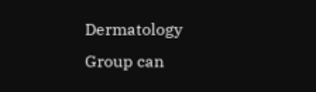Dermatology Group can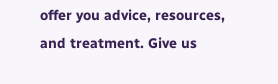offer you advice, resources, and treatment. Give us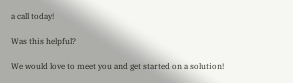a call today!

Was this helpful?

We would love to meet you and get started on a solution!